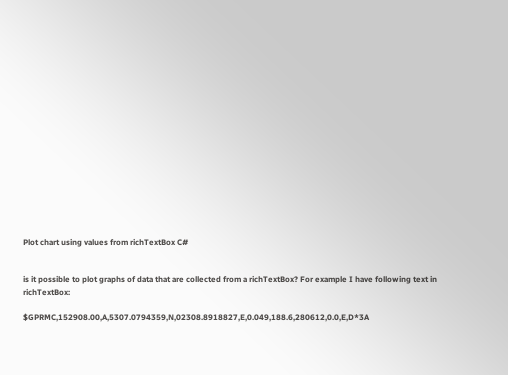Plot chart using values from richTextBox C#


is it possible to plot graphs of data that are collected from a richTextBox? For example I have following text in richTextBox:

$GPRMC,152908.00,A,5307.0794359,N,02308.8918827,E,0.049,188.6,280612,0.0,E,D*3A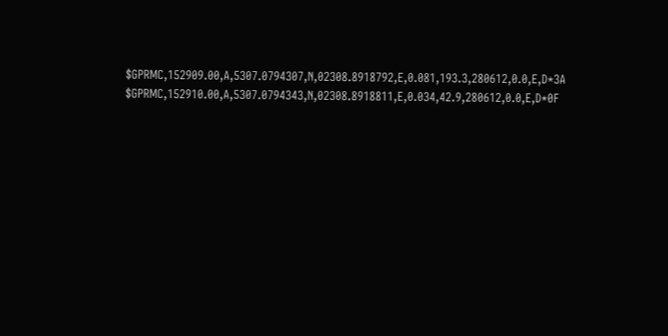$GPRMC,152909.00,A,5307.0794307,N,02308.8918792,E,0.081,193.3,280612,0.0,E,D*3A $GPRMC,152910.00,A,5307.0794343,N,02308.8918811,E,0.034,42.9,280612,0.0,E,D*0F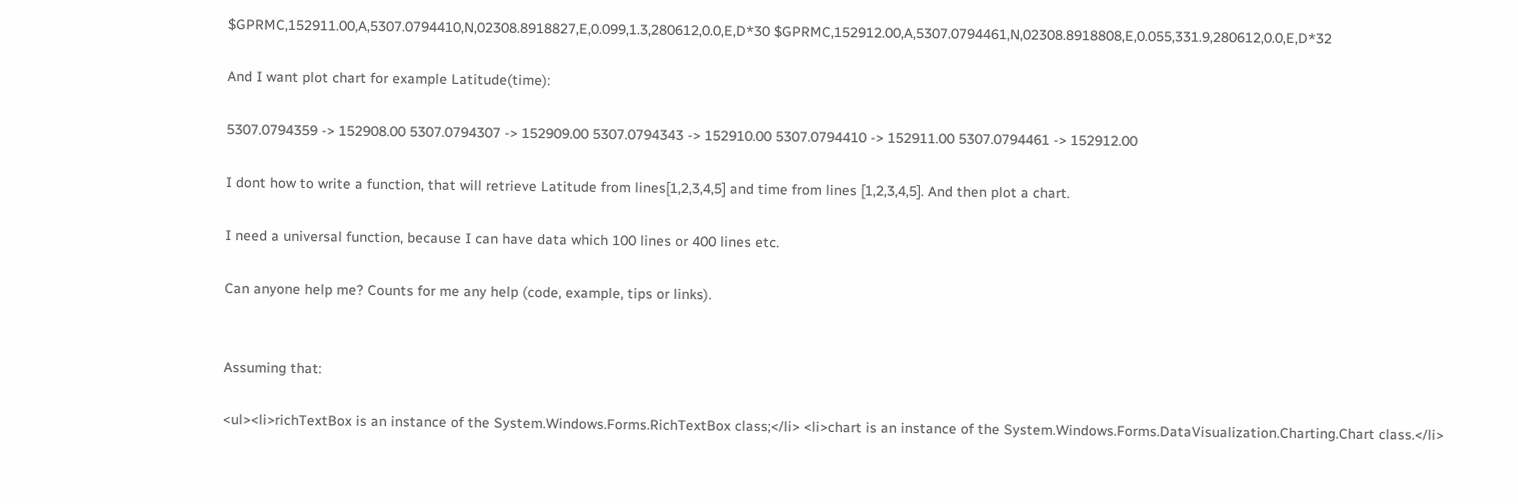$GPRMC,152911.00,A,5307.0794410,N,02308.8918827,E,0.099,1.3,280612,0.0,E,D*30 $GPRMC,152912.00,A,5307.0794461,N,02308.8918808,E,0.055,331.9,280612,0.0,E,D*32

And I want plot chart for example Latitude(time):

5307.0794359 -> 152908.00 5307.0794307 -> 152909.00 5307.0794343 -> 152910.00 5307.0794410 -> 152911.00 5307.0794461 -> 152912.00

I dont how to write a function, that will retrieve Latitude from lines[1,2,3,4,5] and time from lines [1,2,3,4,5]. And then plot a chart.

I need a universal function, because I can have data which 100 lines or 400 lines etc.

Can anyone help me? Counts for me any help (code, example, tips or links).


Assuming that:

<ul><li>richTextBox is an instance of the System.Windows.Forms.RichTextBox class;</li> <li>chart is an instance of the System.Windows.Forms.DataVisualization.Charting.Chart class.</li>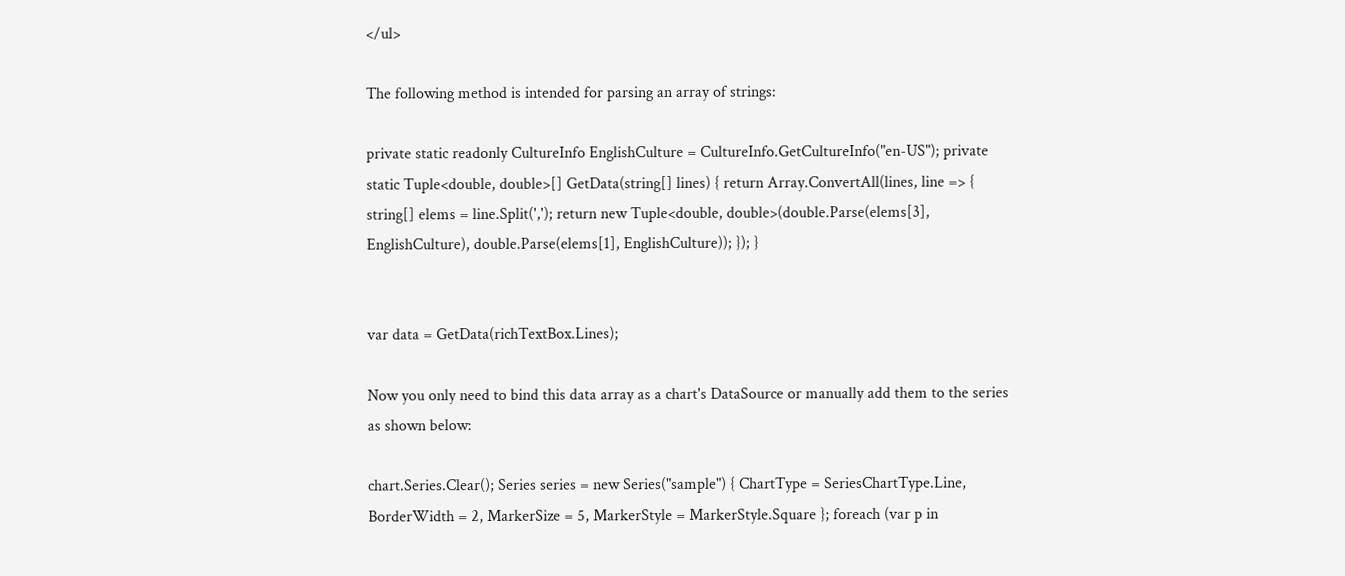</ul>

The following method is intended for parsing an array of strings:

private static readonly CultureInfo EnglishCulture = CultureInfo.GetCultureInfo("en-US"); private static Tuple<double, double>[] GetData(string[] lines) { return Array.ConvertAll(lines, line => { string[] elems = line.Split(','); return new Tuple<double, double>(double.Parse(elems[3], EnglishCulture), double.Parse(elems[1], EnglishCulture)); }); }


var data = GetData(richTextBox.Lines);

Now you only need to bind this data array as a chart's DataSource or manually add them to the series as shown below:

chart.Series.Clear(); Series series = new Series("sample") { ChartType = SeriesChartType.Line, BorderWidth = 2, MarkerSize = 5, MarkerStyle = MarkerStyle.Square }; foreach (var p in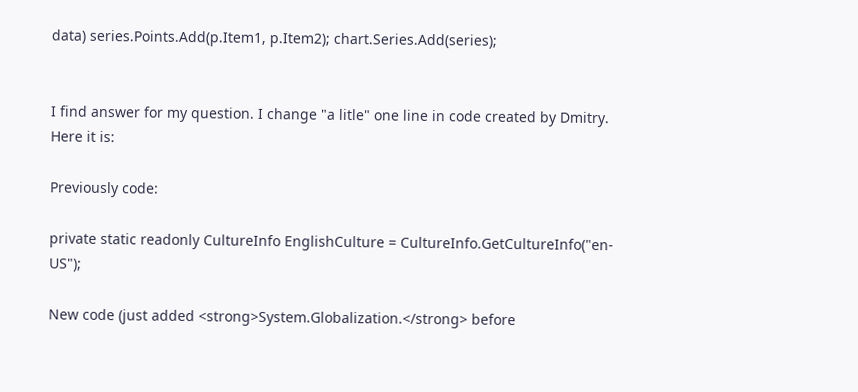data) series.Points.Add(p.Item1, p.Item2); chart.Series.Add(series);


I find answer for my question. I change "a litle" one line in code created by Dmitry. Here it is:

Previously code:

private static readonly CultureInfo EnglishCulture = CultureInfo.GetCultureInfo("en-US");

New code (just added <strong>System.Globalization.</strong> before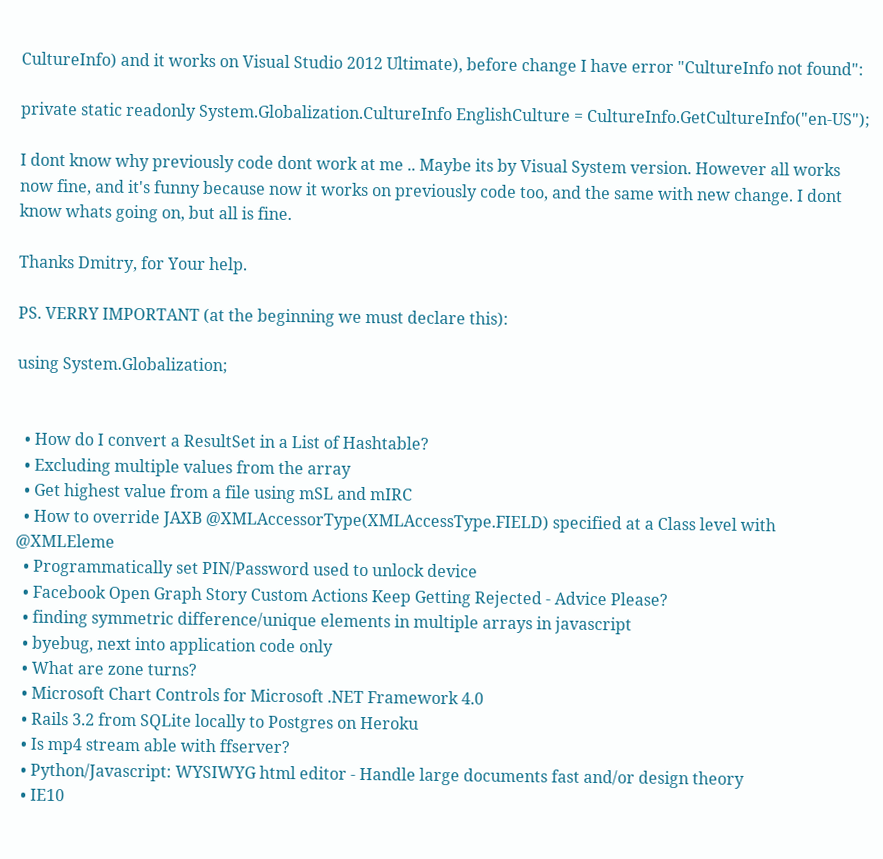CultureInfo) and it works on Visual Studio 2012 Ultimate), before change I have error "CultureInfo not found":

private static readonly System.Globalization.CultureInfo EnglishCulture = CultureInfo.GetCultureInfo("en-US");

I dont know why previously code dont work at me .. Maybe its by Visual System version. However all works now fine, and it's funny because now it works on previously code too, and the same with new change. I dont know whats going on, but all is fine.

Thanks Dmitry, for Your help.

PS. VERRY IMPORTANT (at the beginning we must declare this):

using System.Globalization;


  • How do I convert a ResultSet in a List of Hashtable?
  • Excluding multiple values from the array
  • Get highest value from a file using mSL and mIRC
  • How to override JAXB @XMLAccessorType(XMLAccessType.FIELD) specified at a Class level with @XMLEleme
  • Programmatically set PIN/Password used to unlock device
  • Facebook Open Graph Story Custom Actions Keep Getting Rejected - Advice Please?
  • finding symmetric difference/unique elements in multiple arrays in javascript
  • byebug, next into application code only
  • What are zone turns?
  • Microsoft Chart Controls for Microsoft .NET Framework 4.0
  • Rails 3.2 from SQLite locally to Postgres on Heroku
  • Is mp4 stream able with ffserver?
  • Python/Javascript: WYSIWYG html editor - Handle large documents fast and/or design theory
  • IE10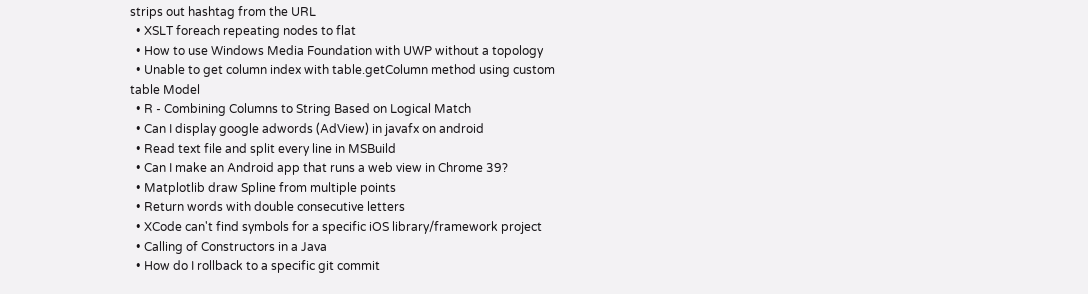strips out hashtag from the URL
  • XSLT foreach repeating nodes to flat
  • How to use Windows Media Foundation with UWP without a topology
  • Unable to get column index with table.getColumn method using custom table Model
  • R - Combining Columns to String Based on Logical Match
  • Can I display google adwords (AdView) in javafx on android
  • Read text file and split every line in MSBuild
  • Can I make an Android app that runs a web view in Chrome 39?
  • Matplotlib draw Spline from multiple points
  • Return words with double consecutive letters
  • XCode can't find symbols for a specific iOS library/framework project
  • Calling of Constructors in a Java
  • How do I rollback to a specific git commit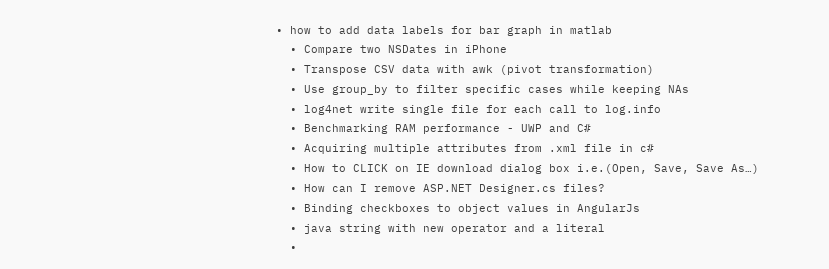• how to add data labels for bar graph in matlab
  • Compare two NSDates in iPhone
  • Transpose CSV data with awk (pivot transformation)
  • Use group_by to filter specific cases while keeping NAs
  • log4net write single file for each call to log.info
  • Benchmarking RAM performance - UWP and C#
  • Acquiring multiple attributes from .xml file in c#
  • How to CLICK on IE download dialog box i.e.(Open, Save, Save As…)
  • How can I remove ASP.NET Designer.cs files?
  • Binding checkboxes to object values in AngularJs
  • java string with new operator and a literal
  •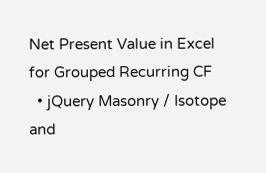Net Present Value in Excel for Grouped Recurring CF
  • jQuery Masonry / Isotope and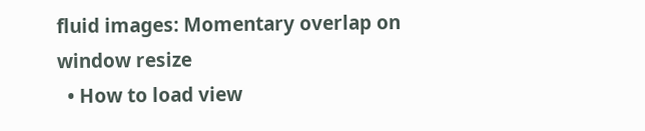fluid images: Momentary overlap on window resize
  • How to load view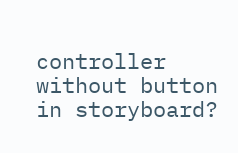controller without button in storyboard?